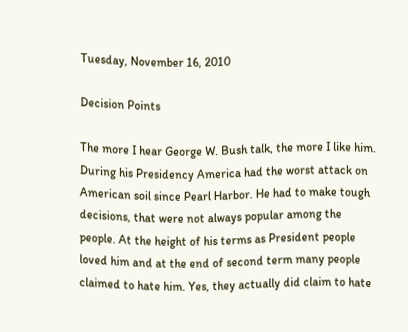Tuesday, November 16, 2010

Decision Points

The more I hear George W. Bush talk, the more I like him. During his Presidency America had the worst attack on American soil since Pearl Harbor. He had to make tough decisions, that were not always popular among the people. At the height of his terms as President people loved him and at the end of second term many people claimed to hate him. Yes, they actually did claim to hate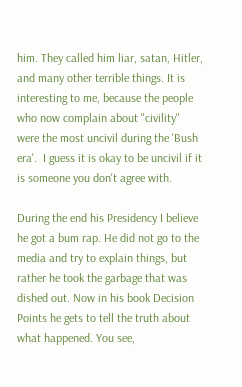him. They called him liar, satan, Hitler, and many other terrible things. It is interesting to me, because the people who now complain about "civility" were the most uncivil during the 'Bush era'.  I guess it is okay to be uncivil if it is someone you don't agree with.

During the end his Presidency I believe he got a bum rap. He did not go to the media and try to explain things, but rather he took the garbage that was dished out. Now in his book Decision Points he gets to tell the truth about what happened. You see,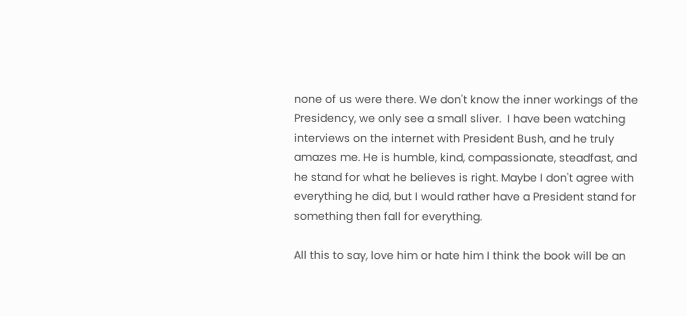none of us were there. We don't know the inner workings of the Presidency, we only see a small sliver.  I have been watching interviews on the internet with President Bush, and he truly amazes me. He is humble, kind, compassionate, steadfast, and he stand for what he believes is right. Maybe I don't agree with everything he did, but I would rather have a President stand for something then fall for everything.

All this to say, love him or hate him I think the book will be an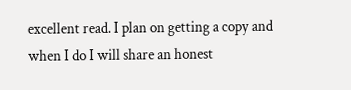excellent read. I plan on getting a copy and when I do I will share an honest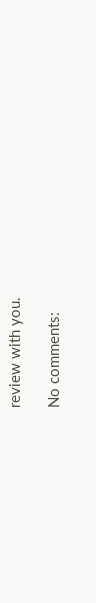review with you.

No comments: